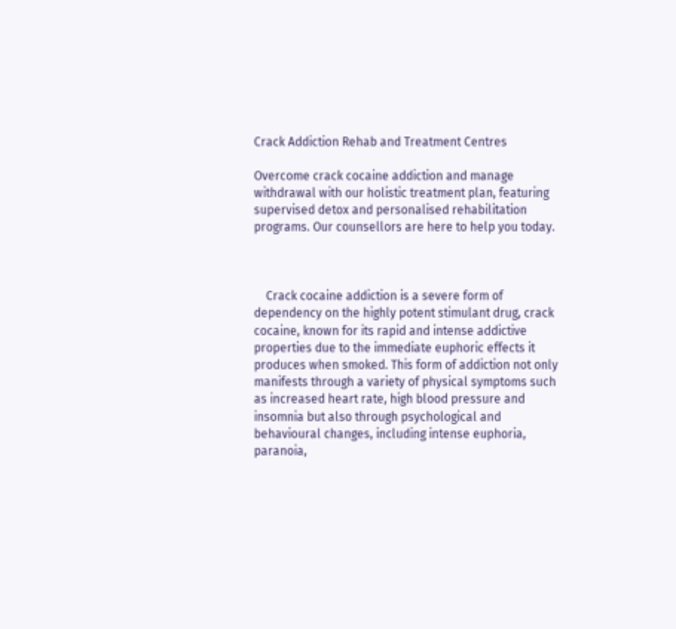Crack Addiction Rehab and Treatment Centres

Overcome crack cocaine addiction and manage withdrawal with our holistic treatment plan, featuring supervised detox and personalised rehabilitation programs. Our counsellors are here to help you today.



    Crack cocaine addiction is a severe form of dependency on the highly potent stimulant drug, crack cocaine, known for its rapid and intense addictive properties due to the immediate euphoric effects it produces when smoked. This form of addiction not only manifests through a variety of physical symptoms such as increased heart rate, high blood pressure and insomnia but also through psychological and behavioural changes, including intense euphoria, paranoia,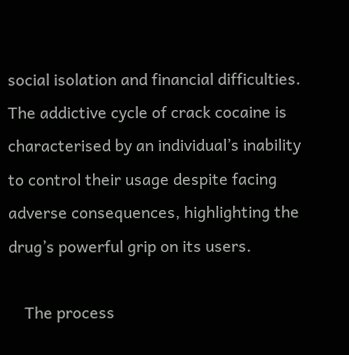social isolation and financial difficulties. The addictive cycle of crack cocaine is characterised by an individual’s inability to control their usage despite facing adverse consequences, highlighting the drug’s powerful grip on its users.

    The process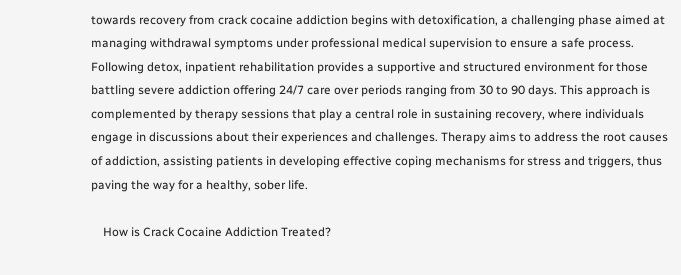towards recovery from crack cocaine addiction begins with detoxification, a challenging phase aimed at managing withdrawal symptoms under professional medical supervision to ensure a safe process. Following detox, inpatient rehabilitation provides a supportive and structured environment for those battling severe addiction offering 24/7 care over periods ranging from 30 to 90 days. This approach is complemented by therapy sessions that play a central role in sustaining recovery, where individuals engage in discussions about their experiences and challenges. Therapy aims to address the root causes of addiction, assisting patients in developing effective coping mechanisms for stress and triggers, thus paving the way for a healthy, sober life.

    How is Crack Cocaine Addiction Treated?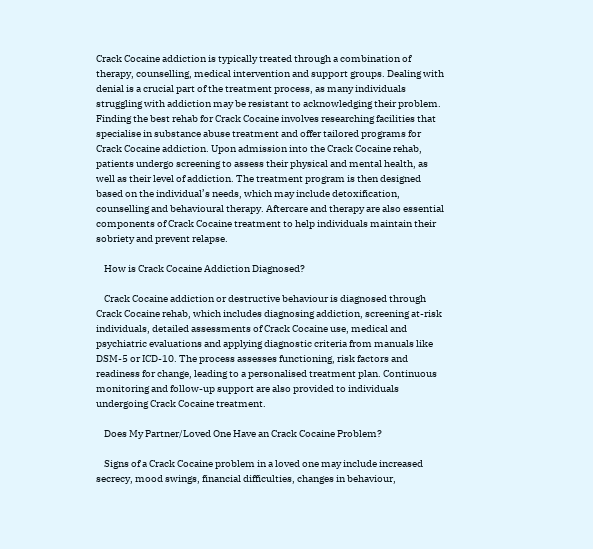Crack Cocaine addiction is typically treated through a combination of therapy, counselling, medical intervention and support groups. Dealing with denial is a crucial part of the treatment process, as many individuals struggling with addiction may be resistant to acknowledging their problem. Finding the best rehab for Crack Cocaine involves researching facilities that specialise in substance abuse treatment and offer tailored programs for Crack Cocaine addiction. Upon admission into the Crack Cocaine rehab, patients undergo screening to assess their physical and mental health, as well as their level of addiction. The treatment program is then designed based on the individual’s needs, which may include detoxification, counselling and behavioural therapy. Aftercare and therapy are also essential components of Crack Cocaine treatment to help individuals maintain their sobriety and prevent relapse.

    How is Crack Cocaine Addiction Diagnosed?

    Crack Cocaine addiction or destructive behaviour is diagnosed through Crack Cocaine rehab, which includes diagnosing addiction, screening at-risk individuals, detailed assessments of Crack Cocaine use, medical and psychiatric evaluations and applying diagnostic criteria from manuals like DSM-5 or ICD-10. The process assesses functioning, risk factors and readiness for change, leading to a personalised treatment plan. Continuous monitoring and follow-up support are also provided to individuals undergoing Crack Cocaine treatment.

    Does My Partner/Loved One Have an Crack Cocaine Problem?

    Signs of a Crack Cocaine problem in a loved one may include increased secrecy, mood swings, financial difficulties, changes in behaviour,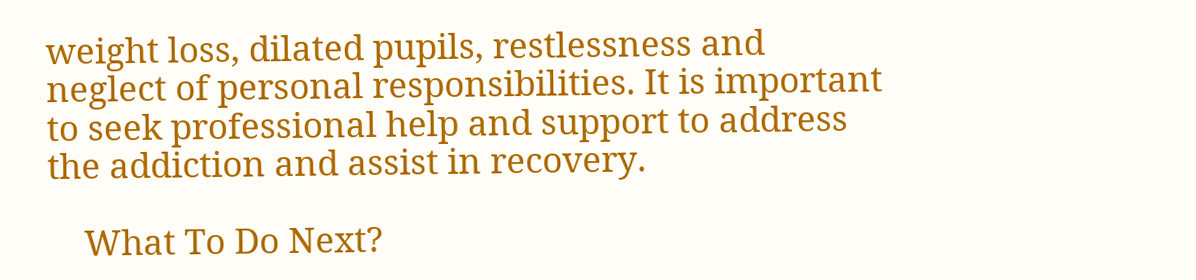weight loss, dilated pupils, restlessness and neglect of personal responsibilities. It is important to seek professional help and support to address the addiction and assist in recovery.

    What To Do Next?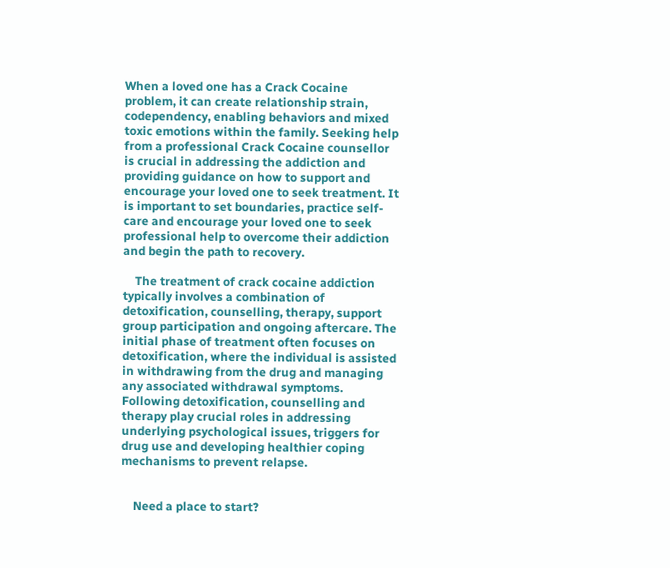When a loved one has a Crack Cocaine problem, it can create relationship strain, codependency, enabling behaviors and mixed toxic emotions within the family. Seeking help from a professional Crack Cocaine counsellor is crucial in addressing the addiction and providing guidance on how to support and encourage your loved one to seek treatment. It is important to set boundaries, practice self-care and encourage your loved one to seek professional help to overcome their addiction and begin the path to recovery.

    The treatment of crack cocaine addiction typically involves a combination of detoxification, counselling, therapy, support group participation and ongoing aftercare. The initial phase of treatment often focuses on detoxification, where the individual is assisted in withdrawing from the drug and managing any associated withdrawal symptoms. Following detoxification, counselling and therapy play crucial roles in addressing underlying psychological issues, triggers for drug use and developing healthier coping mechanisms to prevent relapse.


    Need a place to start?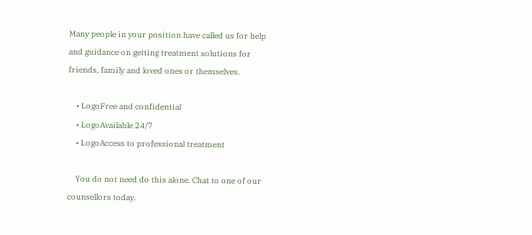Many people in your position have called us for help and guidance on getting treatment solutions for friends, family and loved ones or themselves.

    • LogoFree and confidential
    • LogoAvailable 24/7
    • LogoAccess to professional treatment

    You do not need do this alone. Chat to one of our counsellors today.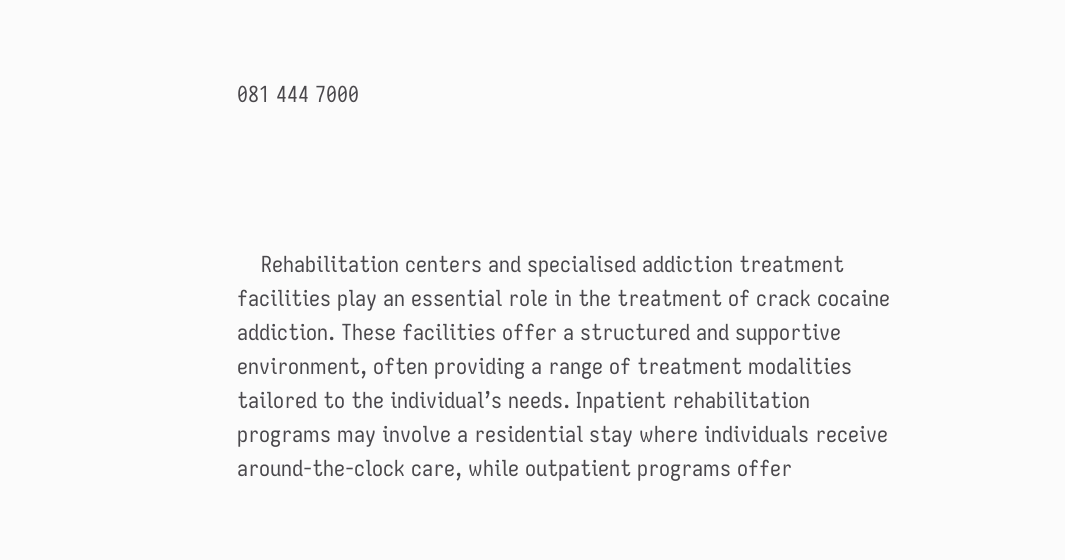081 444 7000




    Rehabilitation centers and specialised addiction treatment facilities play an essential role in the treatment of crack cocaine addiction. These facilities offer a structured and supportive environment, often providing a range of treatment modalities tailored to the individual’s needs. Inpatient rehabilitation programs may involve a residential stay where individuals receive around-the-clock care, while outpatient programs offer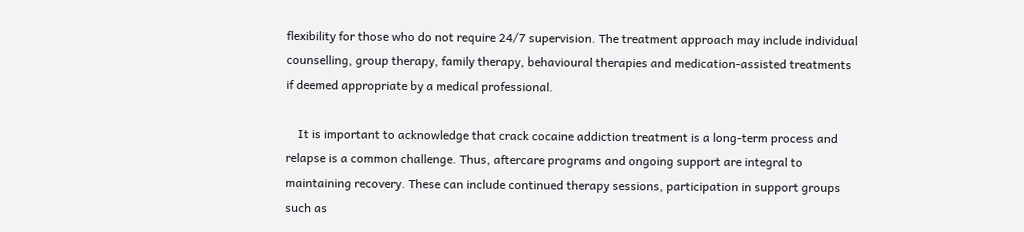flexibility for those who do not require 24/7 supervision. The treatment approach may include individual counselling, group therapy, family therapy, behavioural therapies and medication-assisted treatments if deemed appropriate by a medical professional.

    It is important to acknowledge that crack cocaine addiction treatment is a long-term process and relapse is a common challenge. Thus, aftercare programs and ongoing support are integral to maintaining recovery. These can include continued therapy sessions, participation in support groups such as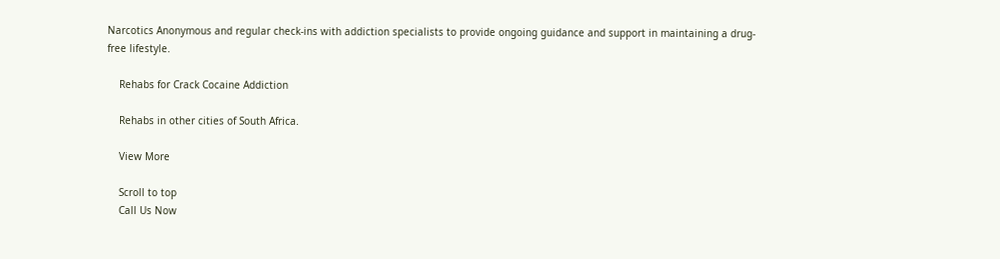Narcotics Anonymous and regular check-ins with addiction specialists to provide ongoing guidance and support in maintaining a drug-free lifestyle.

    Rehabs for Crack Cocaine Addiction

    Rehabs in other cities of South Africa.

    View More

    Scroll to top
    Call Us Now